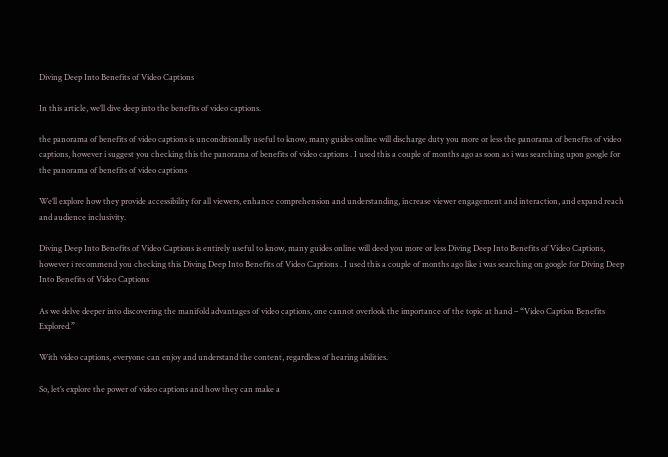Diving Deep Into Benefits of Video Captions

In this article, we’ll dive deep into the benefits of video captions.

the panorama of benefits of video captions is unconditionally useful to know, many guides online will discharge duty you more or less the panorama of benefits of video captions, however i suggest you checking this the panorama of benefits of video captions . I used this a couple of months ago as soon as i was searching upon google for the panorama of benefits of video captions

We’ll explore how they provide accessibility for all viewers, enhance comprehension and understanding, increase viewer engagement and interaction, and expand reach and audience inclusivity.

Diving Deep Into Benefits of Video Captions is entirely useful to know, many guides online will deed you more or less Diving Deep Into Benefits of Video Captions, however i recommend you checking this Diving Deep Into Benefits of Video Captions . I used this a couple of months ago like i was searching on google for Diving Deep Into Benefits of Video Captions

As we delve deeper into discovering the manifold advantages of video captions, one cannot overlook the importance of the topic at hand – “Video Caption Benefits Explored.”

With video captions, everyone can enjoy and understand the content, regardless of hearing abilities.

So, let’s explore the power of video captions and how they can make a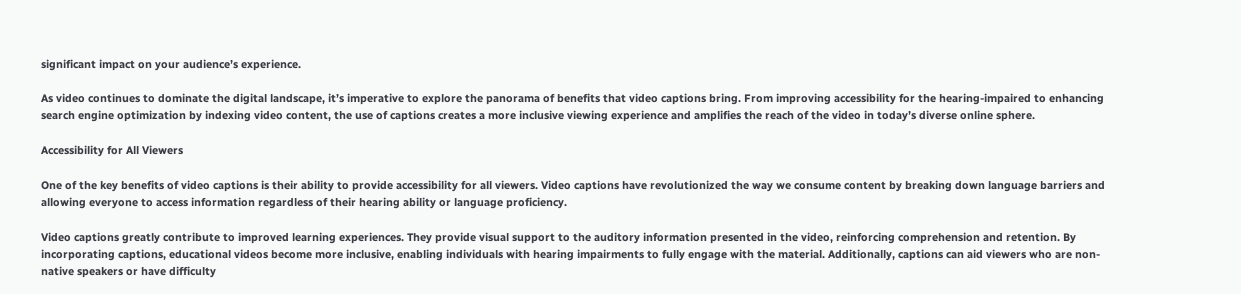significant impact on your audience’s experience.

As video continues to dominate the digital landscape, it’s imperative to explore the panorama of benefits that video captions bring. From improving accessibility for the hearing-impaired to enhancing search engine optimization by indexing video content, the use of captions creates a more inclusive viewing experience and amplifies the reach of the video in today’s diverse online sphere.

Accessibility for All Viewers

One of the key benefits of video captions is their ability to provide accessibility for all viewers. Video captions have revolutionized the way we consume content by breaking down language barriers and allowing everyone to access information regardless of their hearing ability or language proficiency.

Video captions greatly contribute to improved learning experiences. They provide visual support to the auditory information presented in the video, reinforcing comprehension and retention. By incorporating captions, educational videos become more inclusive, enabling individuals with hearing impairments to fully engage with the material. Additionally, captions can aid viewers who are non-native speakers or have difficulty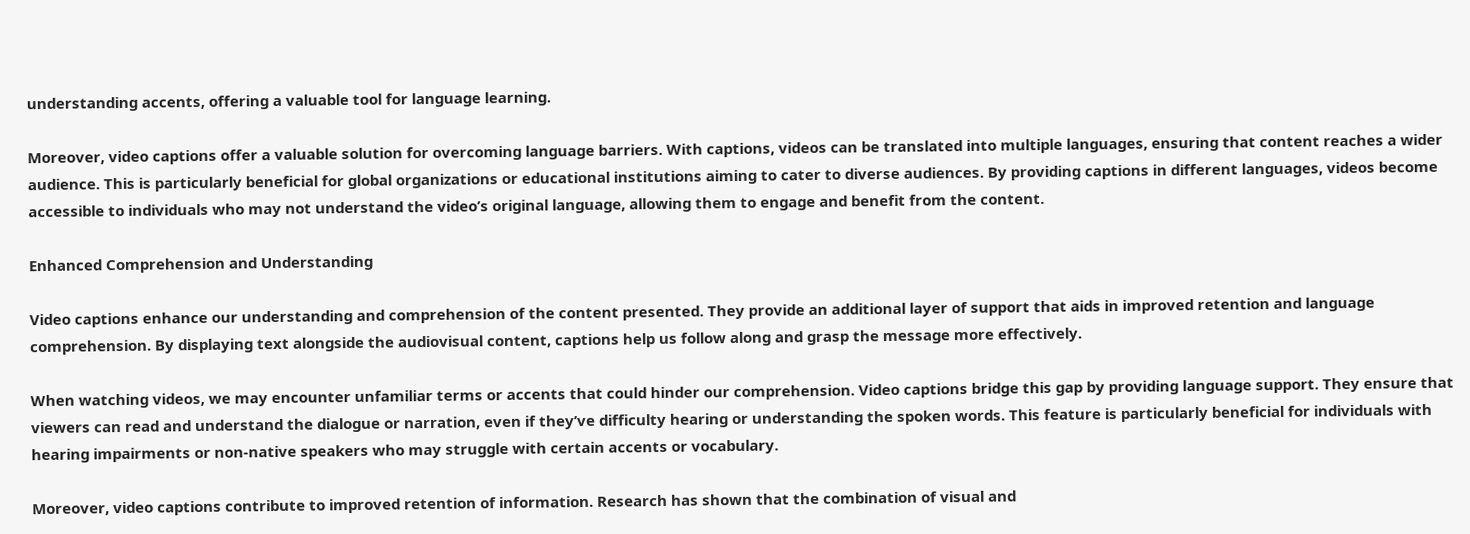understanding accents, offering a valuable tool for language learning.

Moreover, video captions offer a valuable solution for overcoming language barriers. With captions, videos can be translated into multiple languages, ensuring that content reaches a wider audience. This is particularly beneficial for global organizations or educational institutions aiming to cater to diverse audiences. By providing captions in different languages, videos become accessible to individuals who may not understand the video’s original language, allowing them to engage and benefit from the content.

Enhanced Comprehension and Understanding

Video captions enhance our understanding and comprehension of the content presented. They provide an additional layer of support that aids in improved retention and language comprehension. By displaying text alongside the audiovisual content, captions help us follow along and grasp the message more effectively.

When watching videos, we may encounter unfamiliar terms or accents that could hinder our comprehension. Video captions bridge this gap by providing language support. They ensure that viewers can read and understand the dialogue or narration, even if they’ve difficulty hearing or understanding the spoken words. This feature is particularly beneficial for individuals with hearing impairments or non-native speakers who may struggle with certain accents or vocabulary.

Moreover, video captions contribute to improved retention of information. Research has shown that the combination of visual and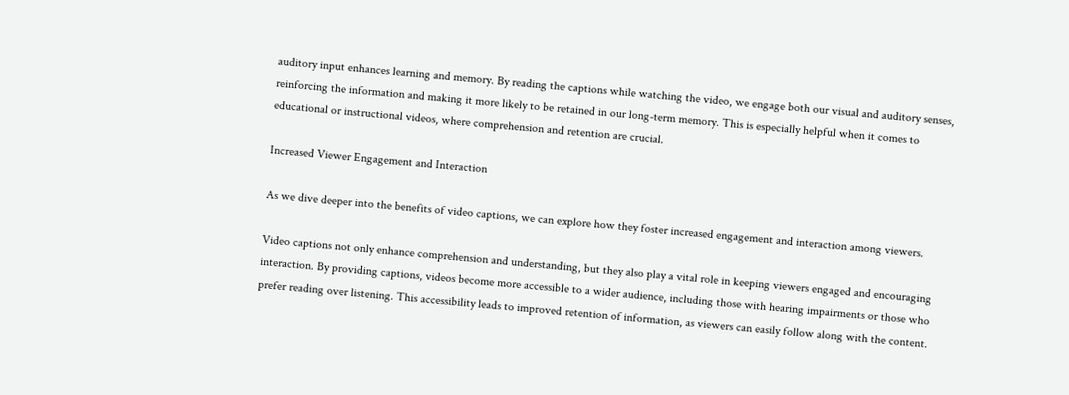auditory input enhances learning and memory. By reading the captions while watching the video, we engage both our visual and auditory senses, reinforcing the information and making it more likely to be retained in our long-term memory. This is especially helpful when it comes to educational or instructional videos, where comprehension and retention are crucial.

Increased Viewer Engagement and Interaction

As we dive deeper into the benefits of video captions, we can explore how they foster increased engagement and interaction among viewers.

Video captions not only enhance comprehension and understanding, but they also play a vital role in keeping viewers engaged and encouraging interaction. By providing captions, videos become more accessible to a wider audience, including those with hearing impairments or those who prefer reading over listening. This accessibility leads to improved retention of information, as viewers can easily follow along with the content.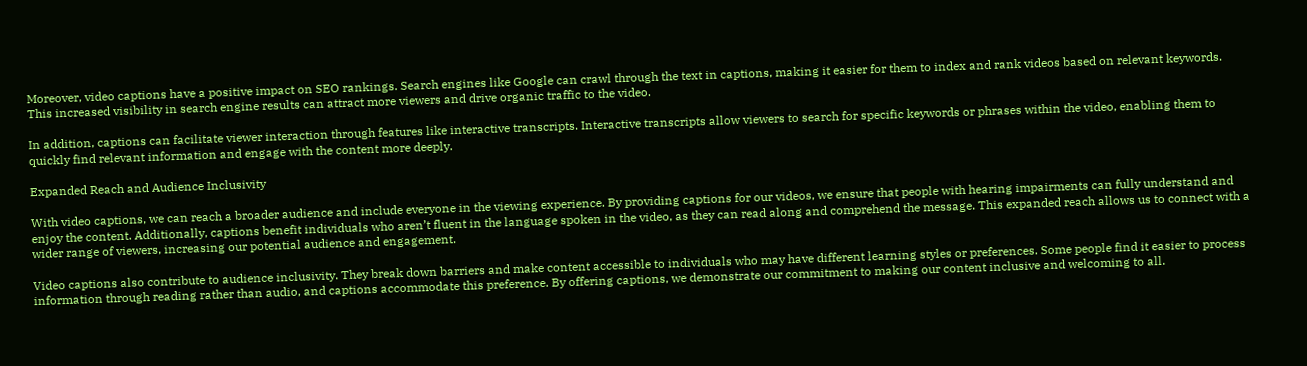Moreover, video captions have a positive impact on SEO rankings. Search engines like Google can crawl through the text in captions, making it easier for them to index and rank videos based on relevant keywords. This increased visibility in search engine results can attract more viewers and drive organic traffic to the video.

In addition, captions can facilitate viewer interaction through features like interactive transcripts. Interactive transcripts allow viewers to search for specific keywords or phrases within the video, enabling them to quickly find relevant information and engage with the content more deeply.

Expanded Reach and Audience Inclusivity

With video captions, we can reach a broader audience and include everyone in the viewing experience. By providing captions for our videos, we ensure that people with hearing impairments can fully understand and enjoy the content. Additionally, captions benefit individuals who aren’t fluent in the language spoken in the video, as they can read along and comprehend the message. This expanded reach allows us to connect with a wider range of viewers, increasing our potential audience and engagement.

Video captions also contribute to audience inclusivity. They break down barriers and make content accessible to individuals who may have different learning styles or preferences. Some people find it easier to process information through reading rather than audio, and captions accommodate this preference. By offering captions, we demonstrate our commitment to making our content inclusive and welcoming to all.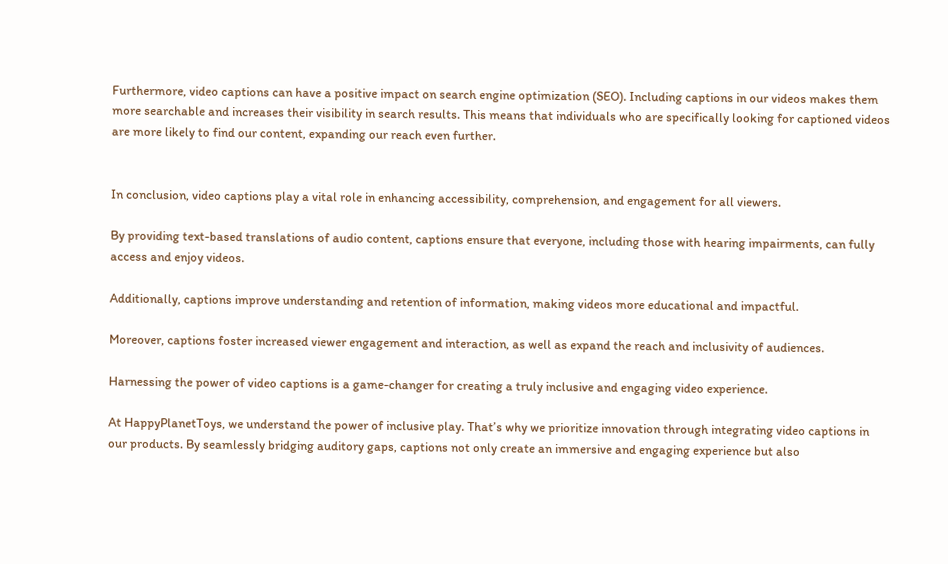Furthermore, video captions can have a positive impact on search engine optimization (SEO). Including captions in our videos makes them more searchable and increases their visibility in search results. This means that individuals who are specifically looking for captioned videos are more likely to find our content, expanding our reach even further.


In conclusion, video captions play a vital role in enhancing accessibility, comprehension, and engagement for all viewers.

By providing text-based translations of audio content, captions ensure that everyone, including those with hearing impairments, can fully access and enjoy videos.

Additionally, captions improve understanding and retention of information, making videos more educational and impactful.

Moreover, captions foster increased viewer engagement and interaction, as well as expand the reach and inclusivity of audiences.

Harnessing the power of video captions is a game-changer for creating a truly inclusive and engaging video experience.

At HappyPlanetToys, we understand the power of inclusive play. That’s why we prioritize innovation through integrating video captions in our products. By seamlessly bridging auditory gaps, captions not only create an immersive and engaging experience but also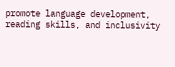promote language development, reading skills, and inclusivity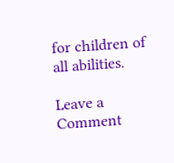for children of all abilities.

Leave a Comment